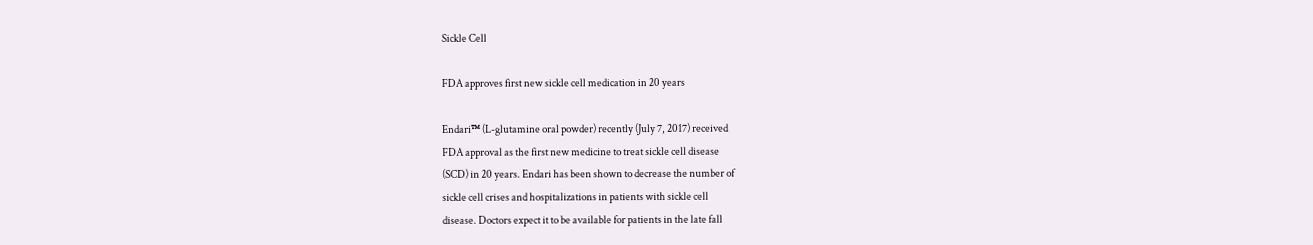Sickle Cell

FDA approves first new sickle cell medication in 20 years

Endari™ (L-glutamine oral powder) recently (July 7, 2017) received
FDA approval as the first new medicine to treat sickle cell disease
(SCD) in 20 years. Endari has been shown to decrease the number of
sickle cell crises and hospitalizations in patients with sickle cell
disease. Doctors expect it to be available for patients in the late fall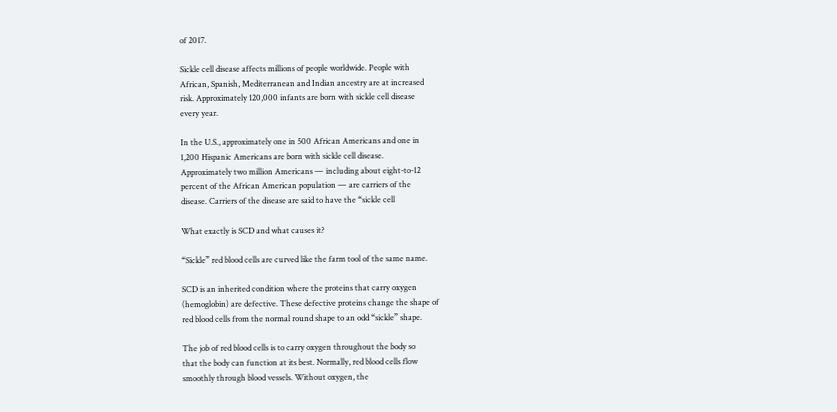of 2017.

Sickle cell disease affects millions of people worldwide. People with
African, Spanish, Mediterranean and Indian ancestry are at increased
risk. Approximately 120,000 infants are born with sickle cell disease
every year.

In the U.S., approximately one in 500 African Americans and one in
1,200 Hispanic Americans are born with sickle cell disease.
Approximately two million Americans — including about eight-to-12
percent of the African American population — are carriers of the
disease. Carriers of the disease are said to have the “sickle cell

What exactly is SCD and what causes it?

“Sickle” red blood cells are curved like the farm tool of the same name.

SCD is an inherited condition where the proteins that carry oxygen
(hemoglobin) are defective. These defective proteins change the shape of
red blood cells from the normal round shape to an odd “sickle” shape.

The job of red blood cells is to carry oxygen throughout the body so
that the body can function at its best. Normally, red blood cells flow
smoothly through blood vessels. Without oxygen, the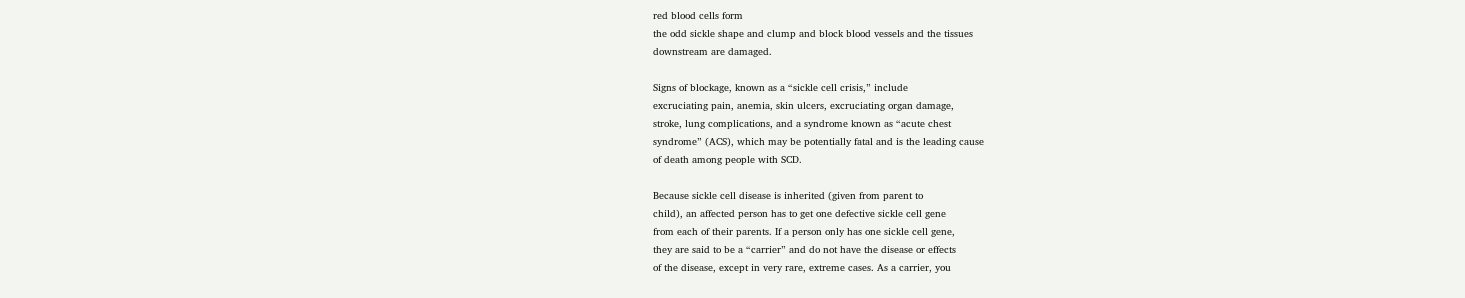red blood cells form
the odd sickle shape and clump and block blood vessels and the tissues
downstream are damaged.

Signs of blockage, known as a “sickle cell crisis,” include
excruciating pain, anemia, skin ulcers, excruciating organ damage,
stroke, lung complications, and a syndrome known as “acute chest
syndrome” (ACS), which may be potentially fatal and is the leading cause
of death among people with SCD.

Because sickle cell disease is inherited (given from parent to
child), an affected person has to get one defective sickle cell gene
from each of their parents. If a person only has one sickle cell gene,
they are said to be a “carrier” and do not have the disease or effects
of the disease, except in very rare, extreme cases. As a carrier, you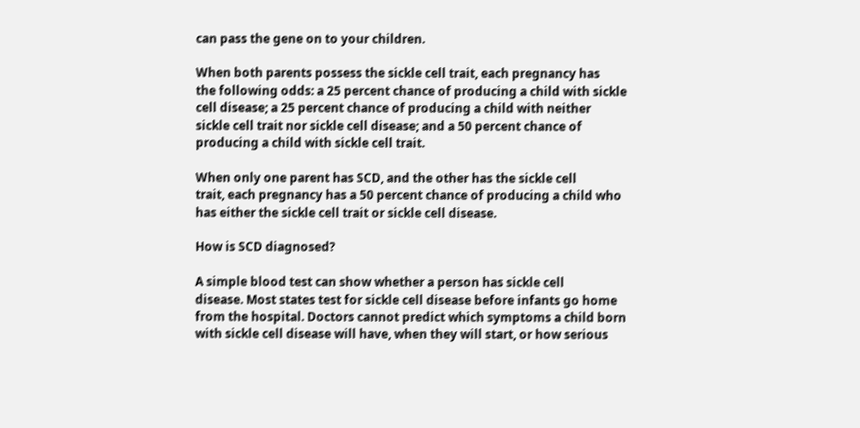can pass the gene on to your children.

When both parents possess the sickle cell trait, each pregnancy has
the following odds: a 25 percent chance of producing a child with sickle
cell disease; a 25 percent chance of producing a child with neither
sickle cell trait nor sickle cell disease; and a 50 percent chance of
producing a child with sickle cell trait.

When only one parent has SCD, and the other has the sickle cell
trait, each pregnancy has a 50 percent chance of producing a child who
has either the sickle cell trait or sickle cell disease.

How is SCD diagnosed?

A simple blood test can show whether a person has sickle cell
disease. Most states test for sickle cell disease before infants go home
from the hospital. Doctors cannot predict which symptoms a child born
with sickle cell disease will have, when they will start, or how serious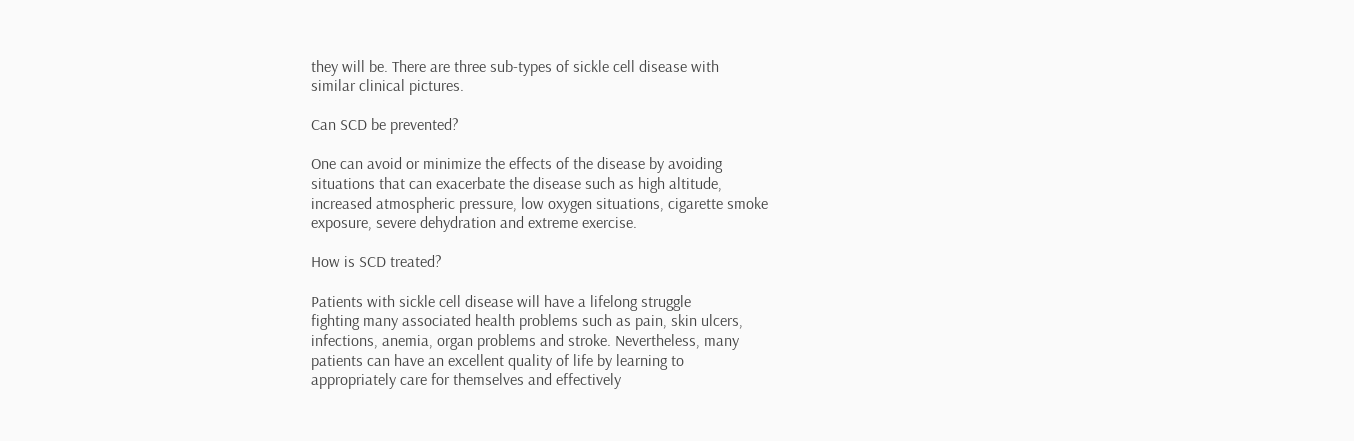they will be. There are three sub-types of sickle cell disease with
similar clinical pictures.

Can SCD be prevented?

One can avoid or minimize the effects of the disease by avoiding
situations that can exacerbate the disease such as high altitude,
increased atmospheric pressure, low oxygen situations, cigarette smoke
exposure, severe dehydration and extreme exercise.

How is SCD treated?

Patients with sickle cell disease will have a lifelong struggle
fighting many associated health problems such as pain, skin ulcers,
infections, anemia, organ problems and stroke. Nevertheless, many
patients can have an excellent quality of life by learning to
appropriately care for themselves and effectively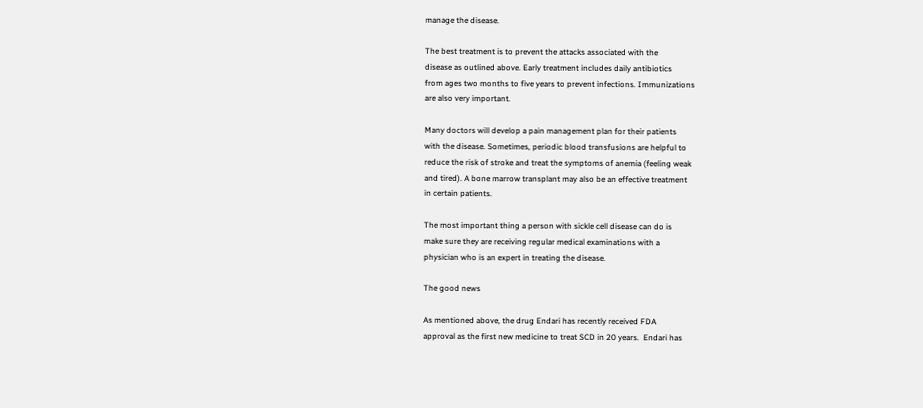manage the disease.

The best treatment is to prevent the attacks associated with the
disease as outlined above. Early treatment includes daily antibiotics
from ages two months to five years to prevent infections. Immunizations
are also very important.

Many doctors will develop a pain management plan for their patients
with the disease. Sometimes, periodic blood transfusions are helpful to
reduce the risk of stroke and treat the symptoms of anemia (feeling weak
and tired). A bone marrow transplant may also be an effective treatment
in certain patients.

The most important thing a person with sickle cell disease can do is
make sure they are receiving regular medical examinations with a
physician who is an expert in treating the disease.

The good news

As mentioned above, the drug Endari has recently received FDA
approval as the first new medicine to treat SCD in 20 years.  Endari has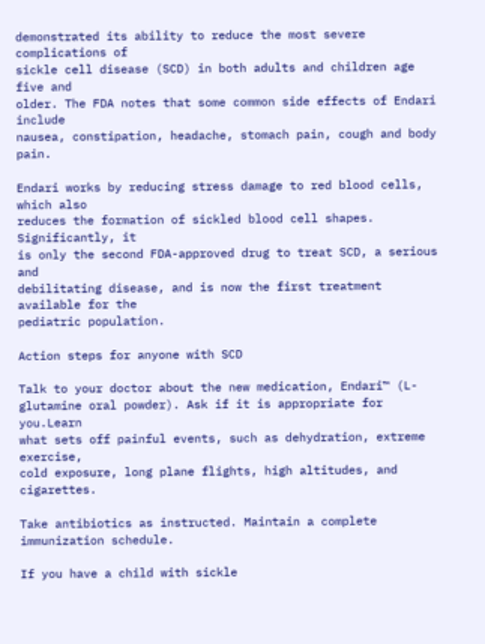demonstrated its ability to reduce the most severe complications of
sickle cell disease (SCD) in both adults and children age five and
older. The FDA notes that some common side effects of Endari include
nausea, constipation, headache, stomach pain, cough and body pain.

Endari works by reducing stress damage to red blood cells, which also
reduces the formation of sickled blood cell shapes. Significantly, it
is only the second FDA-approved drug to treat SCD, a serious and
debilitating disease, and is now the first treatment available for the
pediatric population.

Action steps for anyone with SCD

Talk to your doctor about the new medication, Endari™ (L-glutamine oral powder). Ask if it is appropriate for you.Learn
what sets off painful events, such as dehydration, extreme exercise,
cold exposure, long plane flights, high altitudes, and cigarettes.

Take antibiotics as instructed. Maintain a complete immunization schedule.

If you have a child with sickle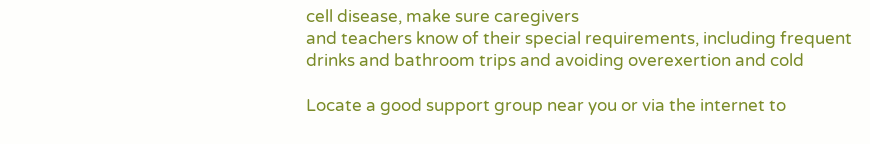cell disease, make sure caregivers
and teachers know of their special requirements, including frequent
drinks and bathroom trips and avoiding overexertion and cold

Locate a good support group near you or via the internet to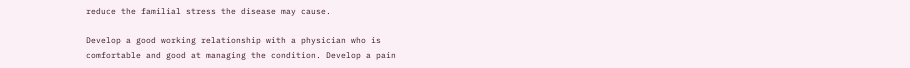reduce the familial stress the disease may cause.

Develop a good working relationship with a physician who is
comfortable and good at managing the condition. Develop a pain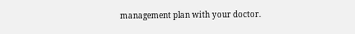management plan with your doctor.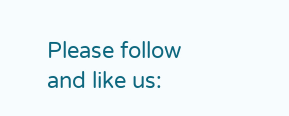Please follow and like us: